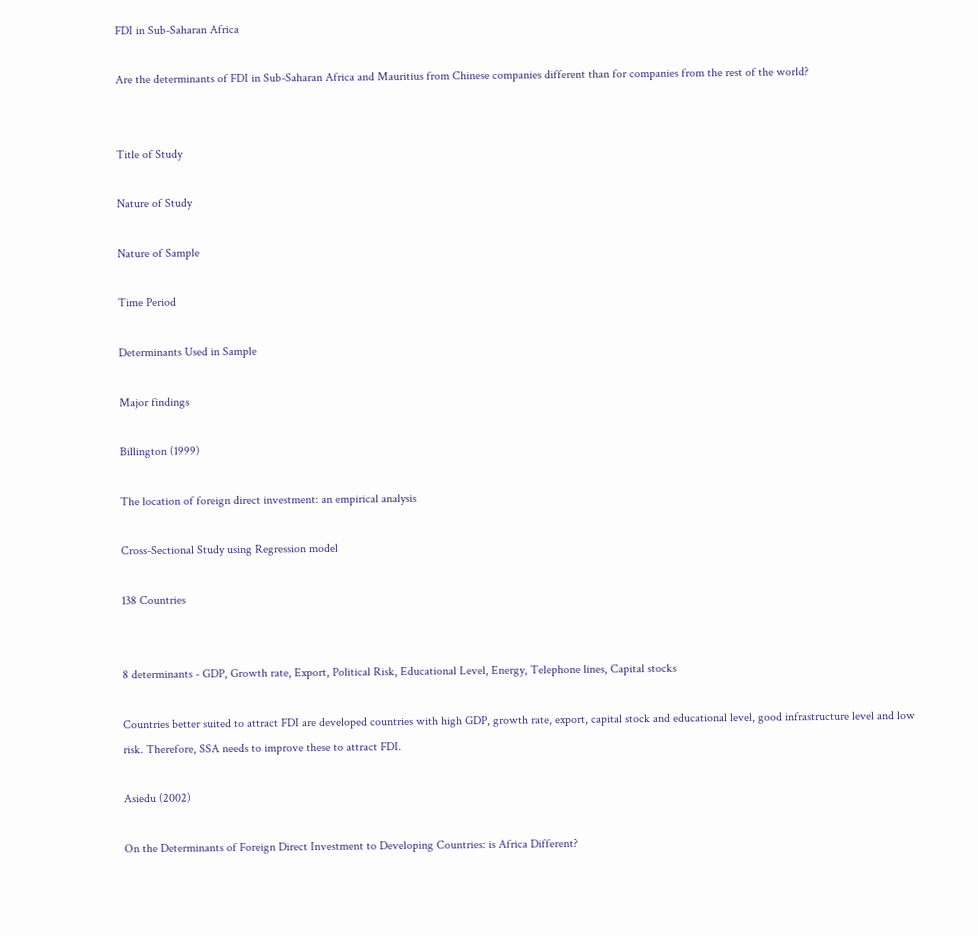FDI in Sub-Saharan Africa

Are the determinants of FDI in Sub-Saharan Africa and Mauritius from Chinese companies different than for companies from the rest of the world?


Title of Study

Nature of Study

Nature of Sample

Time Period

Determinants Used in Sample

Major findings

Billington (1999)

The location of foreign direct investment: an empirical analysis

Cross-Sectional Study using Regression model

138 Countries


8 determinants - GDP, Growth rate, Export, Political Risk, Educational Level, Energy, Telephone lines, Capital stocks

Countries better suited to attract FDI are developed countries with high GDP, growth rate, export, capital stock and educational level, good infrastructure level and low risk. Therefore, SSA needs to improve these to attract FDI.

Asiedu (2002)

On the Determinants of Foreign Direct Investment to Developing Countries: is Africa Different?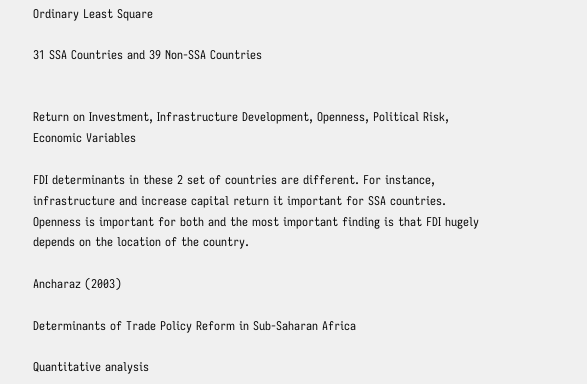Ordinary Least Square

31 SSA Countries and 39 Non-SSA Countries


Return on Investment, Infrastructure Development, Openness, Political Risk, Economic Variables

FDI determinants in these 2 set of countries are different. For instance, infrastructure and increase capital return it important for SSA countries. Openness is important for both and the most important finding is that FDI hugely depends on the location of the country.

Ancharaz (2003)

Determinants of Trade Policy Reform in Sub-Saharan Africa

Quantitative analysis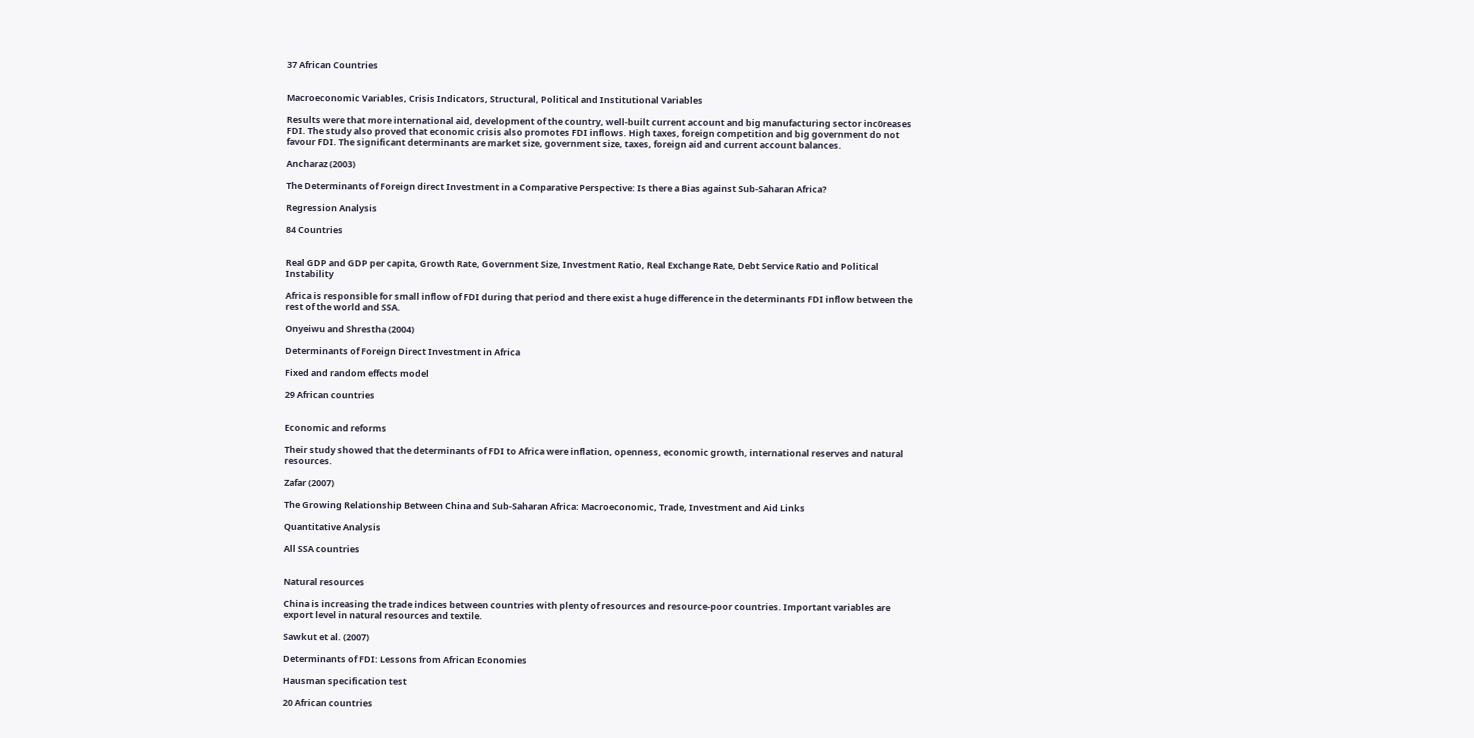37 African Countries


Macroeconomic Variables, Crisis Indicators, Structural, Political and Institutional Variables

Results were that more international aid, development of the country, well-built current account and big manufacturing sector inc0reases FDI. The study also proved that economic crisis also promotes FDI inflows. High taxes, foreign competition and big government do not favour FDI. The significant determinants are market size, government size, taxes, foreign aid and current account balances.

Ancharaz (2003)

The Determinants of Foreign direct Investment in a Comparative Perspective: Is there a Bias against Sub-Saharan Africa?

Regression Analysis

84 Countries


Real GDP and GDP per capita, Growth Rate, Government Size, Investment Ratio, Real Exchange Rate, Debt Service Ratio and Political Instability

Africa is responsible for small inflow of FDI during that period and there exist a huge difference in the determinants FDI inflow between the rest of the world and SSA.

Onyeiwu and Shrestha (2004)

Determinants of Foreign Direct Investment in Africa

Fixed and random effects model

29 African countries


Economic and reforms

Their study showed that the determinants of FDI to Africa were inflation, openness, economic growth, international reserves and natural resources.

Zafar (2007)

The Growing Relationship Between China and Sub-Saharan Africa: Macroeconomic, Trade, Investment and Aid Links

Quantitative Analysis

All SSA countries


Natural resources

China is increasing the trade indices between countries with plenty of resources and resource-poor countries. Important variables are export level in natural resources and textile.

Sawkut et al. (2007)

Determinants of FDI: Lessons from African Economies

Hausman specification test

20 African countries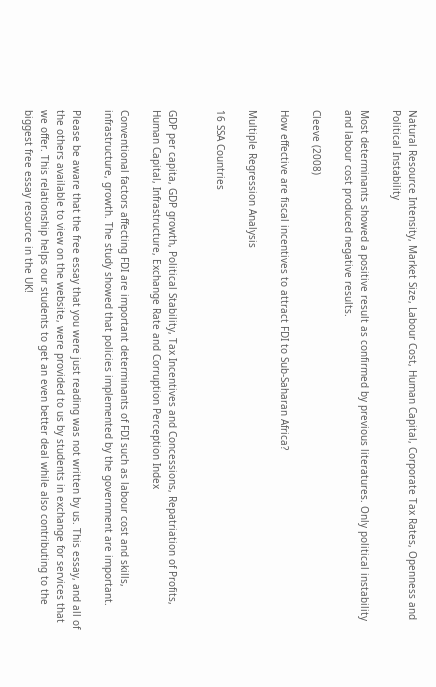Natural Resource Intensity, Market Size, Labour Cost, Human Capital, Corporate Tax Rates, Openness and Political Instability

Most determinants showed a positive result as confirmed by previous literatures. Only political instability and labour cost produced negative results.

Cleeve (2008)

How effective are fiscal incentives to attract FDI to Sub-Saharan Africa?

Multiple Regression Analysis

16 SSA Countries


GDP per capita, GDP growth, Political Stability, Tax Incentives and Concessions, Repatriation of Profits, Human Capital, Infrastructure, Exchange Rate and Corruption Perception Index

Conventional factors affecting FDI are important determinants of FDI such as labour cost and skills, infrastructure, growth. The study showed that policies implemented by the government are important.

Please be aware that the free essay that you were just reading was not written by us. This essay, and all of the others available to view on the website, were provided to us by students in exchange for services that we offer. This relationship helps our students to get an even better deal while also contributing to the biggest free essay resource in the UK!